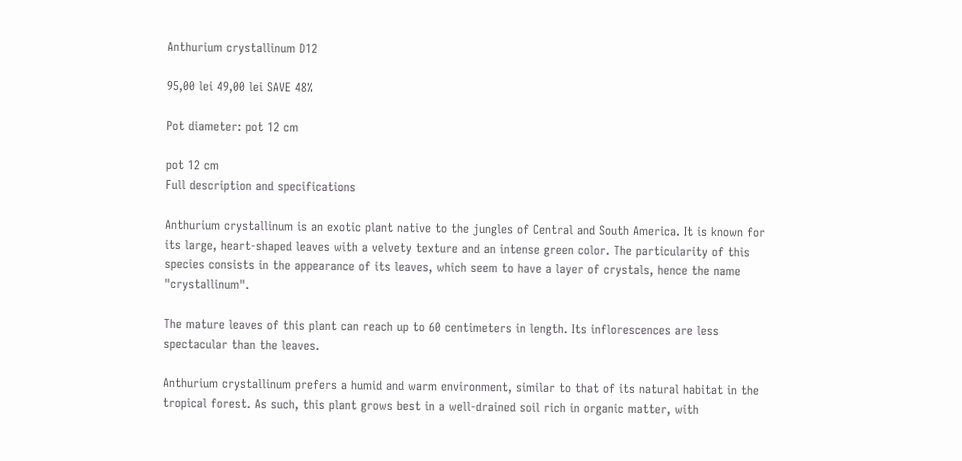Anthurium crystallinum D12

95,00 lei 49,00 lei SAVE 48%

Pot diameter: pot 12 cm

pot 12 cm
Full description and specifications

Anthurium crystallinum is an exotic plant native to the jungles of Central and South America. It is known for its large, heart-shaped leaves with a velvety texture and an intense green color. The particularity of this species consists in the appearance of its leaves, which seem to have a layer of crystals, hence the name "crystallinum".

The mature leaves of this plant can reach up to 60 centimeters in length. Its inflorescences are less spectacular than the leaves.

Anthurium crystallinum prefers a humid and warm environment, similar to that of its natural habitat in the tropical forest. As such, this plant grows best in a well-drained soil rich in organic matter, with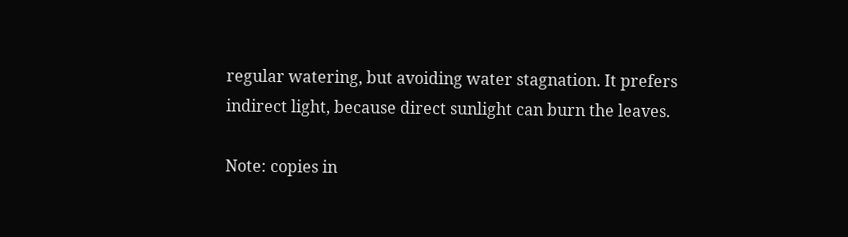regular watering, but avoiding water stagnation. It prefers indirect light, because direct sunlight can burn the leaves.

Note: copies in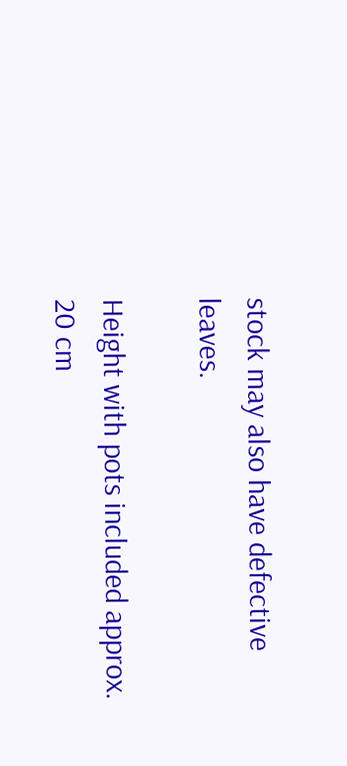stock may also have defective leaves.

Height with pots included approx. 20 cm